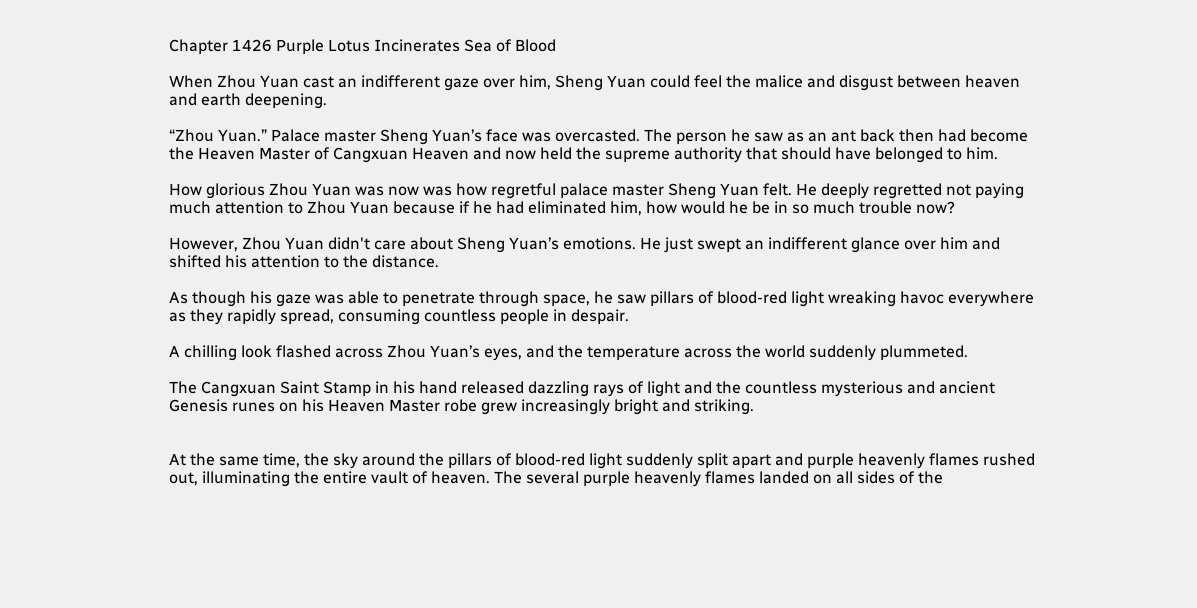Chapter 1426 Purple Lotus Incinerates Sea of Blood

When Zhou Yuan cast an indifferent gaze over him, Sheng Yuan could feel the malice and disgust between heaven and earth deepening.

“Zhou Yuan.” Palace master Sheng Yuan’s face was overcasted. The person he saw as an ant back then had become the Heaven Master of Cangxuan Heaven and now held the supreme authority that should have belonged to him.

How glorious Zhou Yuan was now was how regretful palace master Sheng Yuan felt. He deeply regretted not paying much attention to Zhou Yuan because if he had eliminated him, how would he be in so much trouble now?

However, Zhou Yuan didn't care about Sheng Yuan’s emotions. He just swept an indifferent glance over him and shifted his attention to the distance.

As though his gaze was able to penetrate through space, he saw pillars of blood-red light wreaking havoc everywhere as they rapidly spread, consuming countless people in despair.

A chilling look flashed across Zhou Yuan’s eyes, and the temperature across the world suddenly plummeted.

The Cangxuan Saint Stamp in his hand released dazzling rays of light and the countless mysterious and ancient Genesis runes on his Heaven Master robe grew increasingly bright and striking.


At the same time, the sky around the pillars of blood-red light suddenly split apart and purple heavenly flames rushed out, illuminating the entire vault of heaven. The several purple heavenly flames landed on all sides of the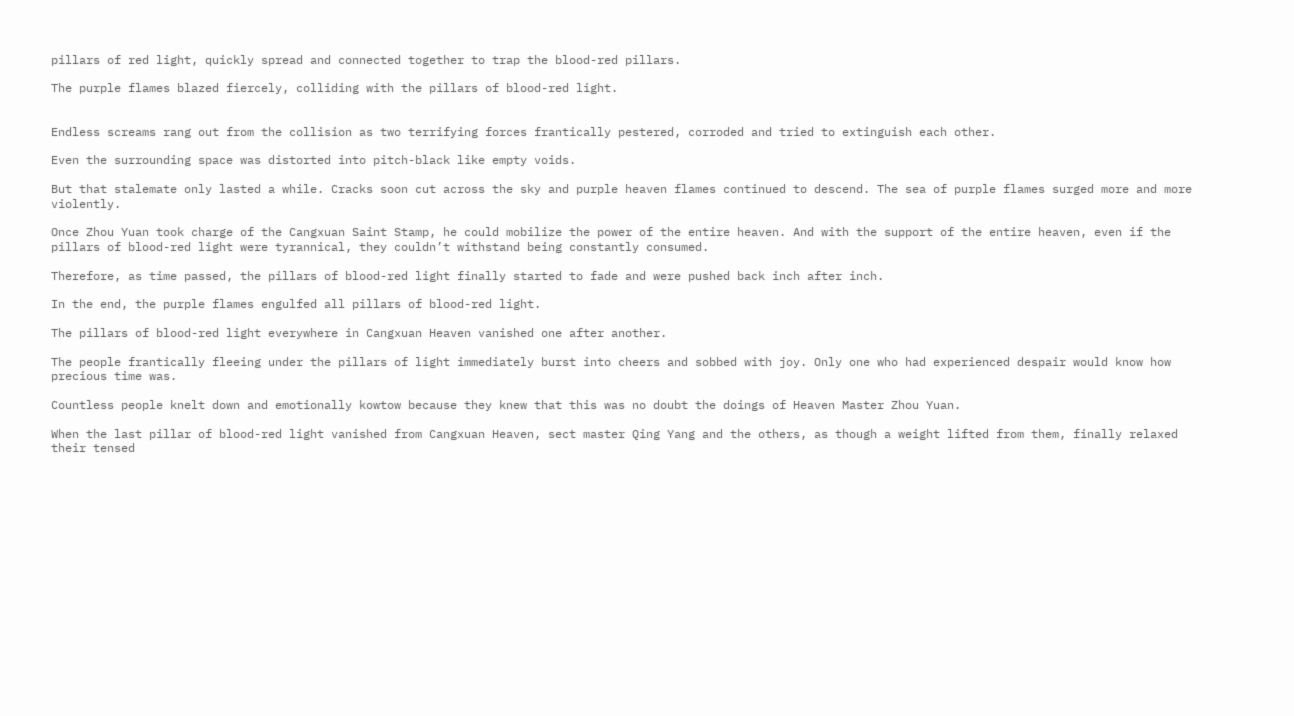pillars of red light, quickly spread and connected together to trap the blood-red pillars.

The purple flames blazed fiercely, colliding with the pillars of blood-red light.


Endless screams rang out from the collision as two terrifying forces frantically pestered, corroded and tried to extinguish each other.

Even the surrounding space was distorted into pitch-black like empty voids.

But that stalemate only lasted a while. Cracks soon cut across the sky and purple heaven flames continued to descend. The sea of purple flames surged more and more violently.

Once Zhou Yuan took charge of the Cangxuan Saint Stamp, he could mobilize the power of the entire heaven. And with the support of the entire heaven, even if the pillars of blood-red light were tyrannical, they couldn’t withstand being constantly consumed.

Therefore, as time passed, the pillars of blood-red light finally started to fade and were pushed back inch after inch.

In the end, the purple flames engulfed all pillars of blood-red light.

The pillars of blood-red light everywhere in Cangxuan Heaven vanished one after another.

The people frantically fleeing under the pillars of light immediately burst into cheers and sobbed with joy. Only one who had experienced despair would know how precious time was.

Countless people knelt down and emotionally kowtow because they knew that this was no doubt the doings of Heaven Master Zhou Yuan.

When the last pillar of blood-red light vanished from Cangxuan Heaven, sect master Qing Yang and the others, as though a weight lifted from them, finally relaxed their tensed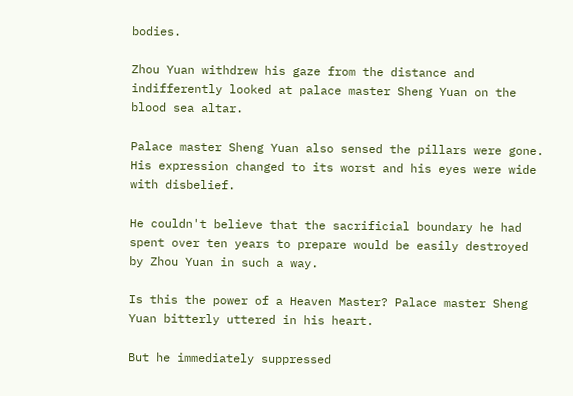bodies.

Zhou Yuan withdrew his gaze from the distance and indifferently looked at palace master Sheng Yuan on the blood sea altar.

Palace master Sheng Yuan also sensed the pillars were gone. His expression changed to its worst and his eyes were wide with disbelief.

He couldn't believe that the sacrificial boundary he had spent over ten years to prepare would be easily destroyed by Zhou Yuan in such a way.

Is this the power of a Heaven Master? Palace master Sheng Yuan bitterly uttered in his heart.

But he immediately suppressed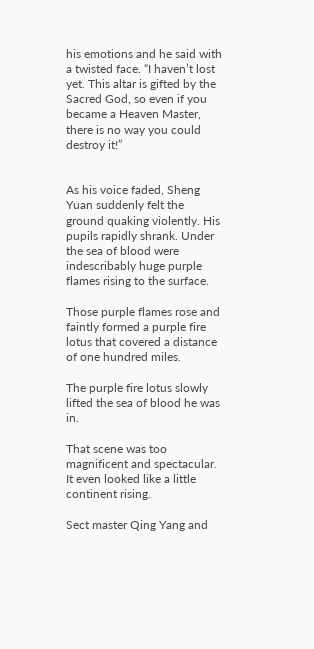his emotions and he said with a twisted face. “I haven’t lost yet. This altar is gifted by the Sacred God, so even if you became a Heaven Master, there is no way you could destroy it!”


As his voice faded, Sheng Yuan suddenly felt the ground quaking violently. His pupils rapidly shrank. Under the sea of blood were indescribably huge purple flames rising to the surface.

Those purple flames rose and faintly formed a purple fire lotus that covered a distance of one hundred miles.

The purple fire lotus slowly lifted the sea of blood he was in.

That scene was too magnificent and spectacular. It even looked like a little continent rising.

Sect master Qing Yang and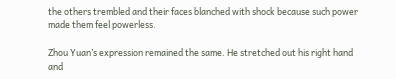the others trembled and their faces blanched with shock because such power made them feel powerless.

Zhou Yuan’s expression remained the same. He stretched out his right hand and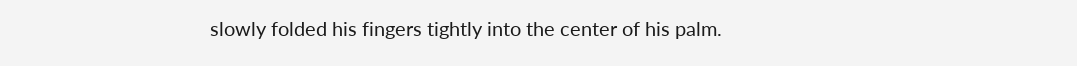slowly folded his fingers tightly into the center of his palm.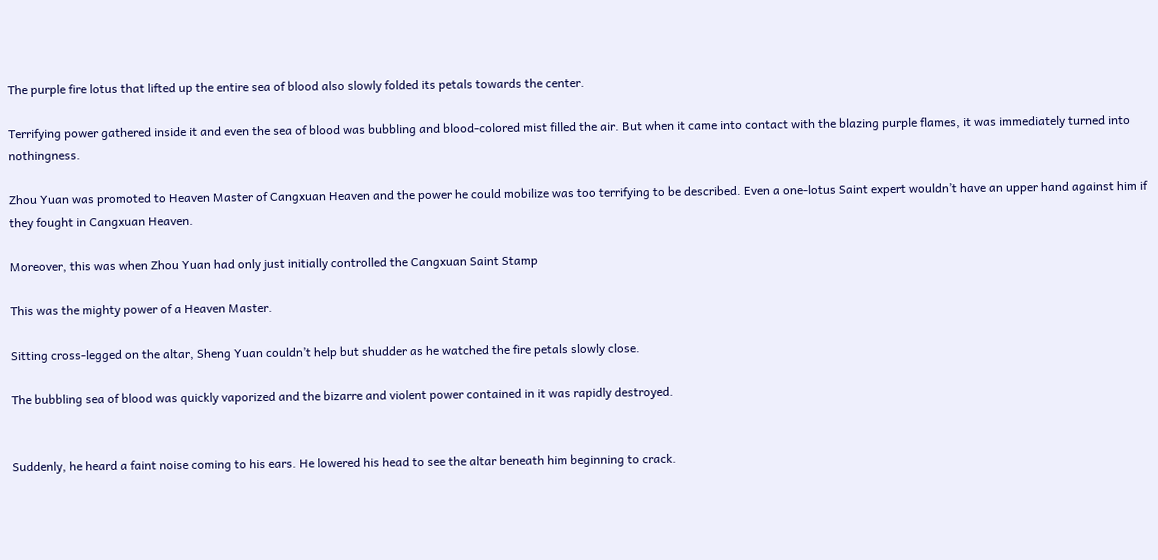The purple fire lotus that lifted up the entire sea of blood also slowly folded its petals towards the center.

Terrifying power gathered inside it and even the sea of blood was bubbling and blood-colored mist filled the air. But when it came into contact with the blazing purple flames, it was immediately turned into nothingness.

Zhou Yuan was promoted to Heaven Master of Cangxuan Heaven and the power he could mobilize was too terrifying to be described. Even a one-lotus Saint expert wouldn’t have an upper hand against him if they fought in Cangxuan Heaven.

Moreover, this was when Zhou Yuan had only just initially controlled the Cangxuan Saint Stamp

This was the mighty power of a Heaven Master.

Sitting cross-legged on the altar, Sheng Yuan couldn’t help but shudder as he watched the fire petals slowly close.

The bubbling sea of blood was quickly vaporized and the bizarre and violent power contained in it was rapidly destroyed.


Suddenly, he heard a faint noise coming to his ears. He lowered his head to see the altar beneath him beginning to crack.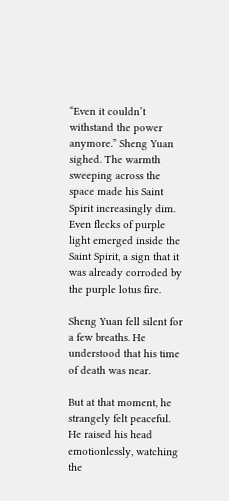“Even it couldn’t withstand the power anymore.” Sheng Yuan sighed. The warmth sweeping across the space made his Saint Spirit increasingly dim. Even flecks of purple light emerged inside the Saint Spirit, a sign that it was already corroded by the purple lotus fire.

Sheng Yuan fell silent for a few breaths. He understood that his time of death was near.

But at that moment, he strangely felt peaceful. He raised his head emotionlessly, watching the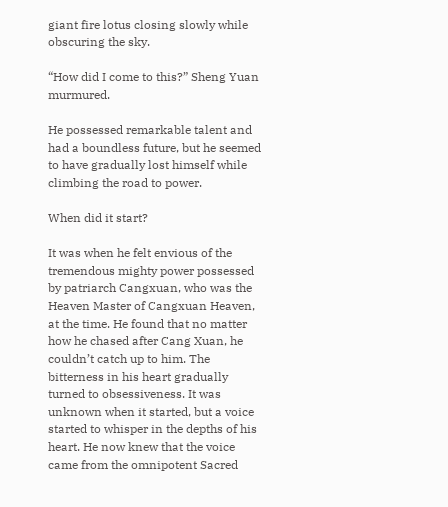giant fire lotus closing slowly while obscuring the sky.

“How did I come to this?” Sheng Yuan murmured.

He possessed remarkable talent and had a boundless future, but he seemed to have gradually lost himself while climbing the road to power.

When did it start?

It was when he felt envious of the tremendous mighty power possessed by patriarch Cangxuan, who was the Heaven Master of Cangxuan Heaven, at the time. He found that no matter how he chased after Cang Xuan, he couldn’t catch up to him. The bitterness in his heart gradually turned to obsessiveness. It was unknown when it started, but a voice started to whisper in the depths of his heart. He now knew that the voice came from the omnipotent Sacred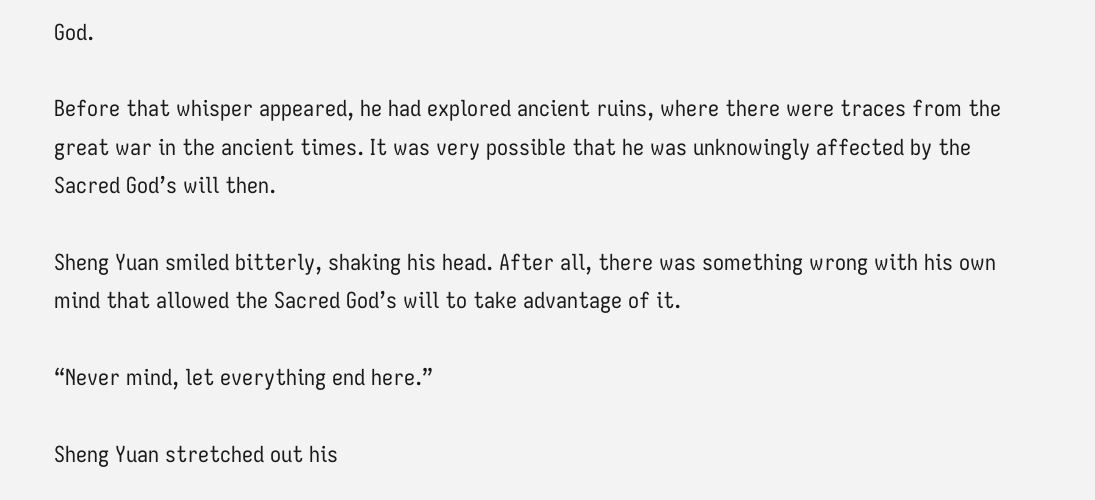God.

Before that whisper appeared, he had explored ancient ruins, where there were traces from the great war in the ancient times. It was very possible that he was unknowingly affected by the Sacred God’s will then.

Sheng Yuan smiled bitterly, shaking his head. After all, there was something wrong with his own mind that allowed the Sacred God’s will to take advantage of it.

“Never mind, let everything end here.”

Sheng Yuan stretched out his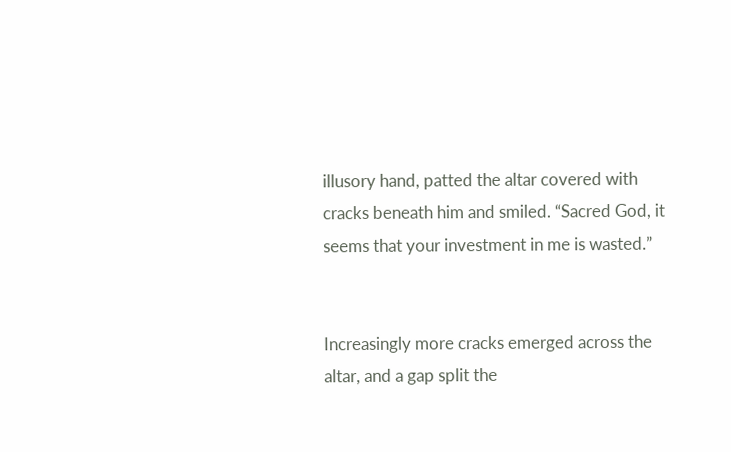illusory hand, patted the altar covered with cracks beneath him and smiled. “Sacred God, it seems that your investment in me is wasted.”


Increasingly more cracks emerged across the altar, and a gap split the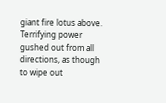giant fire lotus above. Terrifying power gushed out from all directions, as though to wipe out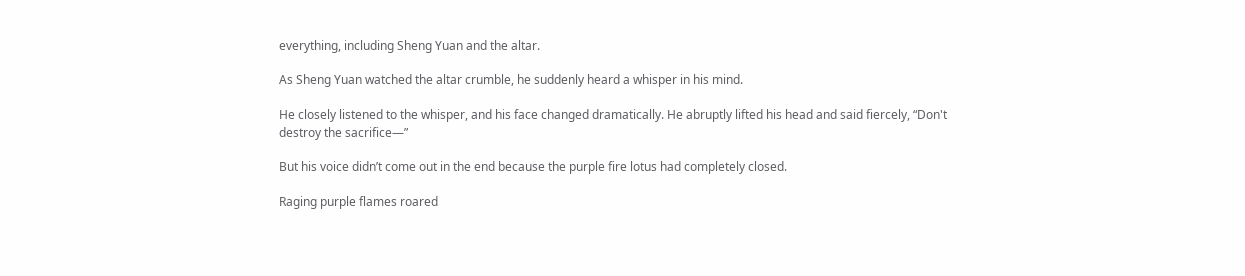everything, including Sheng Yuan and the altar.

As Sheng Yuan watched the altar crumble, he suddenly heard a whisper in his mind.

He closely listened to the whisper, and his face changed dramatically. He abruptly lifted his head and said fiercely, “Don't destroy the sacrifice—”

But his voice didn’t come out in the end because the purple fire lotus had completely closed.

Raging purple flames roared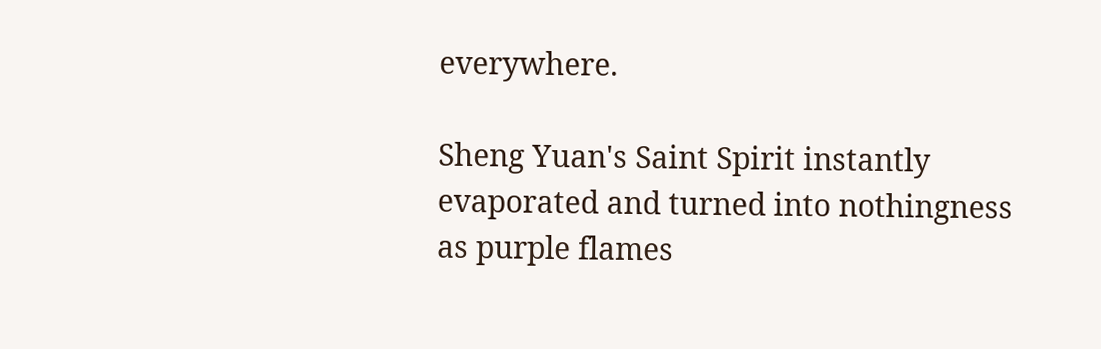everywhere.

Sheng Yuan's Saint Spirit instantly evaporated and turned into nothingness as purple flames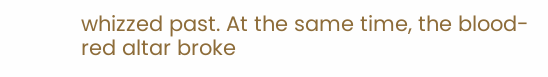whizzed past. At the same time, the blood-red altar broke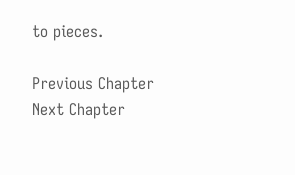to pieces.

Previous Chapter Next Chapter